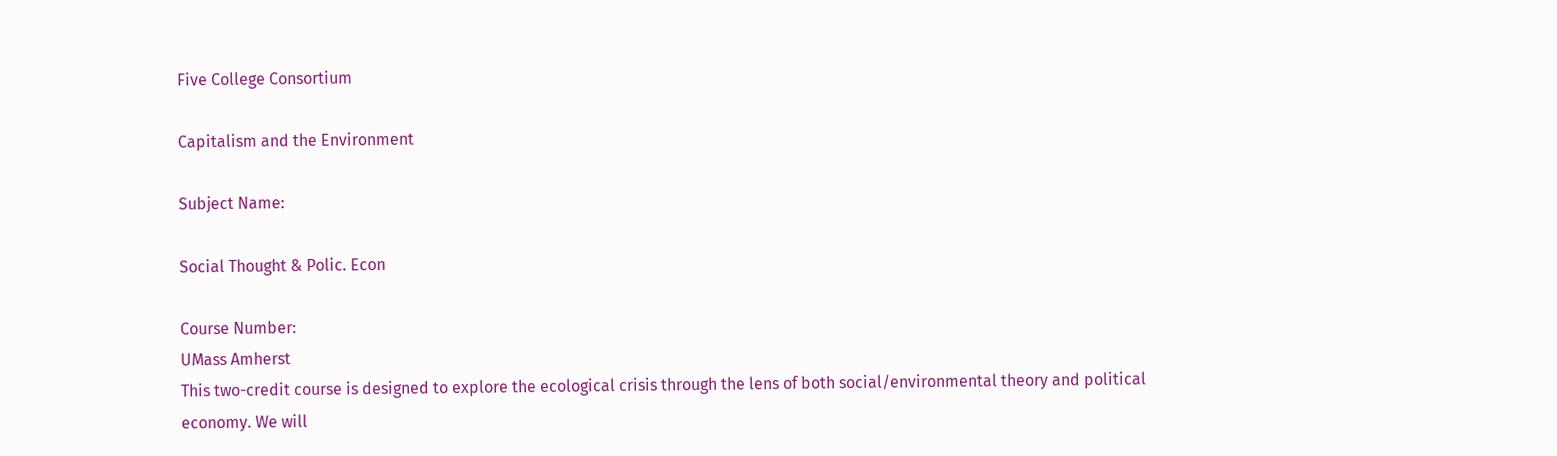Five College Consortium

Capitalism and the Environment

Subject Name:

Social Thought & Polic. Econ

Course Number:
UMass Amherst
This two-credit course is designed to explore the ecological crisis through the lens of both social/environmental theory and political economy. We will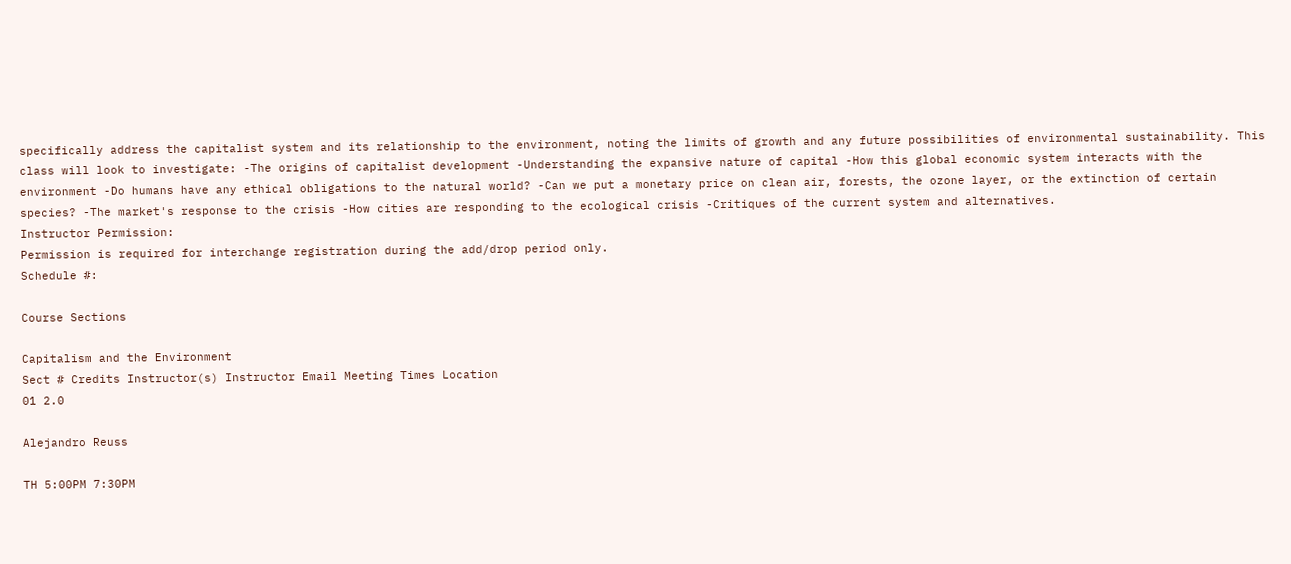specifically address the capitalist system and its relationship to the environment, noting the limits of growth and any future possibilities of environmental sustainability. This class will look to investigate: -The origins of capitalist development -Understanding the expansive nature of capital -How this global economic system interacts with the environment -Do humans have any ethical obligations to the natural world? -Can we put a monetary price on clean air, forests, the ozone layer, or the extinction of certain species? -The market's response to the crisis -How cities are responding to the ecological crisis -Critiques of the current system and alternatives.
Instructor Permission:
Permission is required for interchange registration during the add/drop period only.
Schedule #:

Course Sections

Capitalism and the Environment
Sect # Credits Instructor(s) Instructor Email Meeting Times Location
01 2.0

Alejandro Reuss

TH 5:00PM 7:30PM